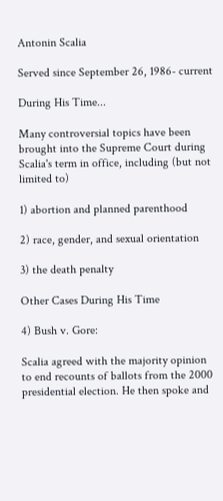Antonin Scalia

Served since September 26, 1986- current

During His Time...

Many controversial topics have been brought into the Supreme Court during Scalia's term in office, including (but not limited to)

1) abortion and planned parenthood

2) race, gender, and sexual orientation

3) the death penalty

Other Cases During His Time

4) Bush v. Gore:

Scalia agreed with the majority opinion to end recounts of ballots from the 2000 presidential election. He then spoke and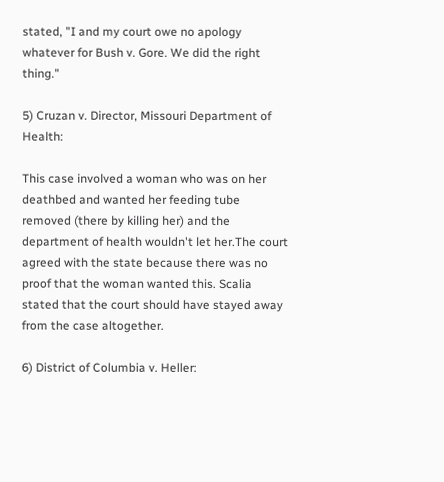stated, "I and my court owe no apology whatever for Bush v. Gore. We did the right thing."

5) Cruzan v. Director, Missouri Department of Health:

This case involved a woman who was on her deathbed and wanted her feeding tube removed (there by killing her) and the department of health wouldn't let her.The court agreed with the state because there was no proof that the woman wanted this. Scalia stated that the court should have stayed away from the case altogether.

6) District of Columbia v. Heller: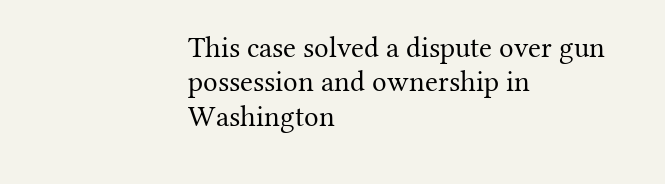This case solved a dispute over gun possession and ownership in Washington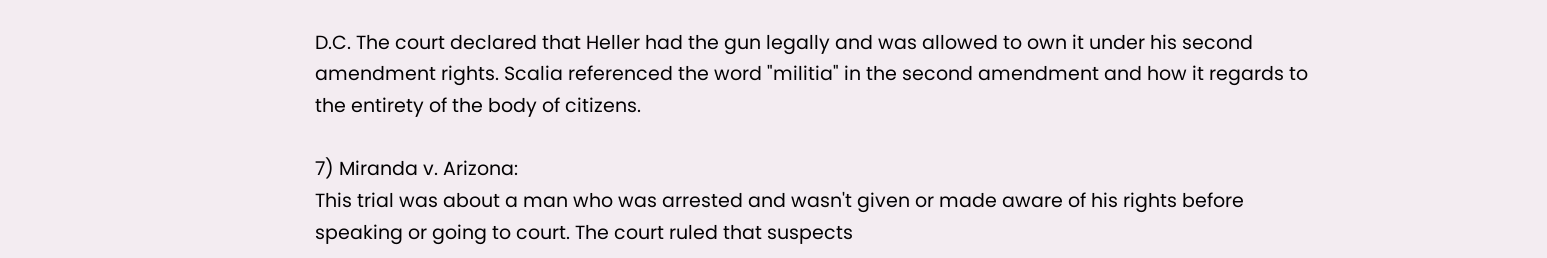D.C. The court declared that Heller had the gun legally and was allowed to own it under his second amendment rights. Scalia referenced the word "militia" in the second amendment and how it regards to the entirety of the body of citizens.

7) Miranda v. Arizona:
This trial was about a man who was arrested and wasn't given or made aware of his rights before speaking or going to court. The court ruled that suspects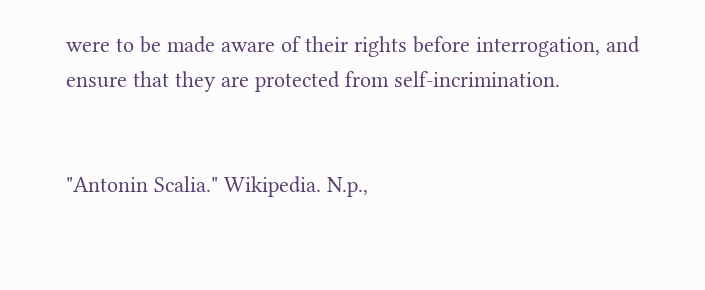were to be made aware of their rights before interrogation, and ensure that they are protected from self-incrimination.


"Antonin Scalia." Wikipedia. N.p.,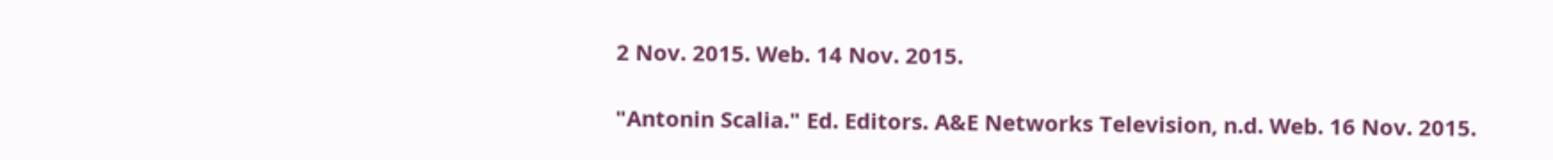2 Nov. 2015. Web. 14 Nov. 2015.

"Antonin Scalia." Ed. Editors. A&E Networks Television, n.d. Web. 16 Nov. 2015.